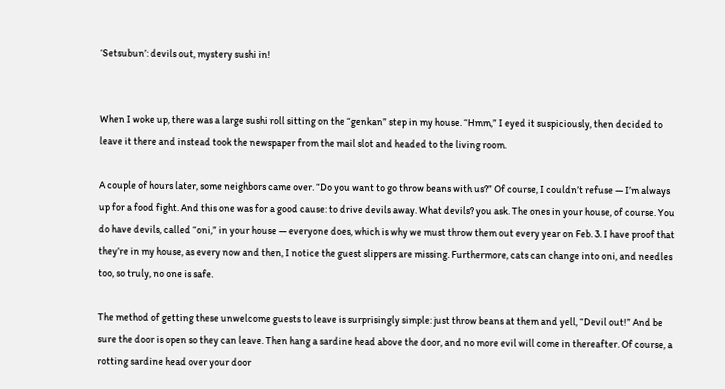‘Setsubun’: devils out, mystery sushi in!


When I woke up, there was a large sushi roll sitting on the “genkan” step in my house. “Hmm,” I eyed it suspiciously, then decided to leave it there and instead took the newspaper from the mail slot and headed to the living room.

A couple of hours later, some neighbors came over. “Do you want to go throw beans with us?” Of course, I couldn’t refuse — I’m always up for a food fight. And this one was for a good cause: to drive devils away. What devils? you ask. The ones in your house, of course. You do have devils, called “oni,” in your house — everyone does, which is why we must throw them out every year on Feb. 3. I have proof that they’re in my house, as every now and then, I notice the guest slippers are missing. Furthermore, cats can change into oni, and needles too, so truly, no one is safe.

The method of getting these unwelcome guests to leave is surprisingly simple: just throw beans at them and yell, “Devil out!” And be sure the door is open so they can leave. Then hang a sardine head above the door, and no more evil will come in thereafter. Of course, a rotting sardine head over your door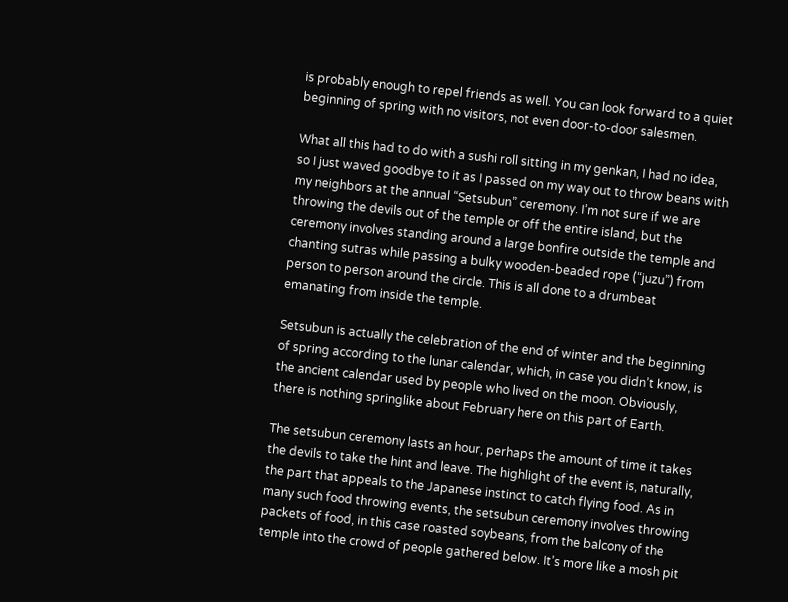is probably enough to repel friends as well. You can look forward to a quiet beginning of spring with no visitors, not even door-to-door salesmen.

What all this had to do with a sushi roll sitting in my genkan, I had no idea, so I just waved goodbye to it as I passed on my way out to throw beans with my neighbors at the annual “Setsubun” ceremony. I’m not sure if we are throwing the devils out of the temple or off the entire island, but the ceremony involves standing around a large bonfire outside the temple and chanting sutras while passing a bulky wooden-beaded rope (“juzu”) from person to person around the circle. This is all done to a drumbeat emanating from inside the temple.

Setsubun is actually the celebration of the end of winter and the beginning of spring according to the lunar calendar, which, in case you didn’t know, is the ancient calendar used by people who lived on the moon. Obviously, there is nothing springlike about February here on this part of Earth.

The setsubun ceremony lasts an hour, perhaps the amount of time it takes the devils to take the hint and leave. The highlight of the event is, naturally, the part that appeals to the Japanese instinct to catch flying food. As in many such food throwing events, the setsubun ceremony involves throwing packets of food, in this case roasted soybeans, from the balcony of the temple into the crowd of people gathered below. It’s more like a mosh pit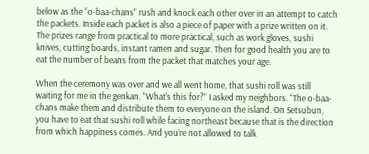below as the “o-baa-chans” rush and knock each other over in an attempt to catch the packets. Inside each packet is also a piece of paper with a prize written on it. The prizes range from practical to more practical, such as work gloves, sushi knives, cutting boards, instant ramen and sugar. Then for good health you are to eat the number of beans from the packet that matches your age.

When the ceremony was over and we all went home, that sushi roll was still waiting for me in the genkan. “What’s this for?” I asked my neighbors. “The o-baa-chans make them and distribute them to everyone on the island. On Setsubun, you have to eat that sushi roll while facing northeast because that is the direction from which happiness comes. And you’re not allowed to talk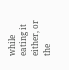while eating it either, or the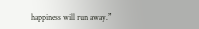happiness will run away.”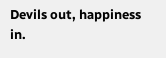Devils out, happiness in.